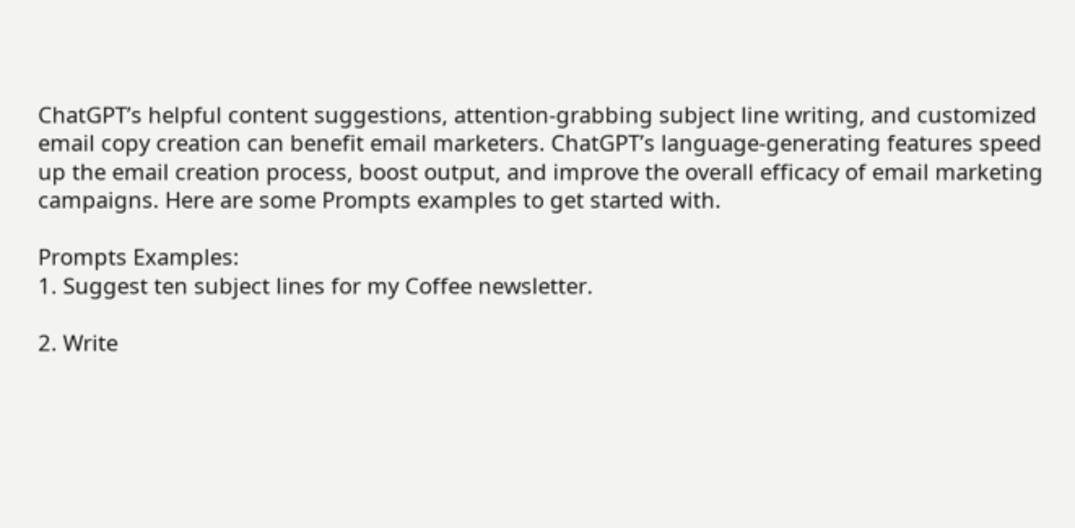ChatGPT’s helpful content suggestions, attention-grabbing subject line writing, and customized email copy creation can benefit email marketers. ChatGPT’s language-generating features speed up the email creation process, boost output, and improve the overall efficacy of email marketing campaigns. Here are some Prompts examples to get started with.

Prompts Examples:
1. Suggest ten subject lines for my Coffee newsletter.

2. Write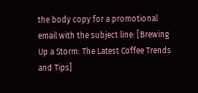the body copy for a promotional email with the subject line: [Brewing Up a Storm: The Latest Coffee Trends and Tips]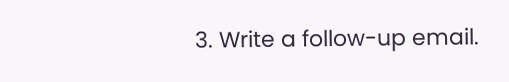3. Write a follow-up email.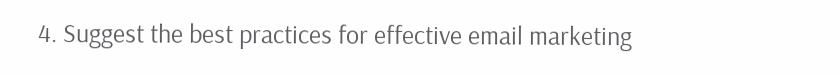4. Suggest the best practices for effective email marketing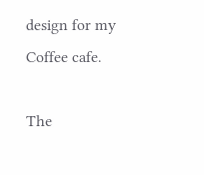design for my Coffee cafe.

The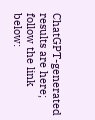ChatGPT-generated results are here; follow the link below: